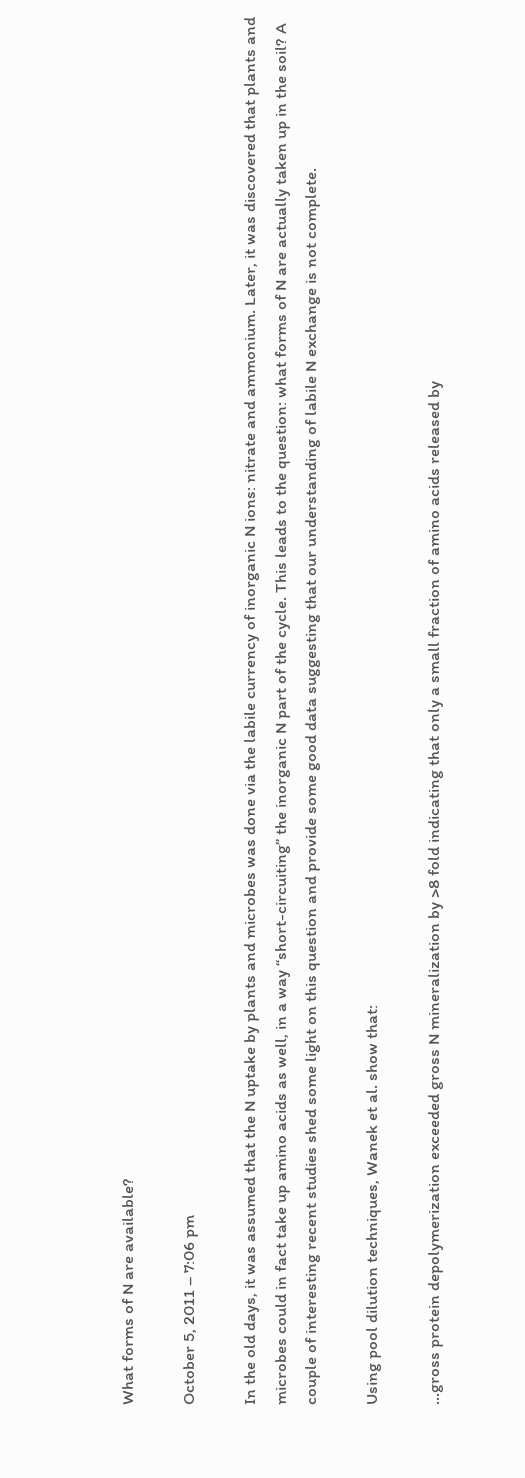What forms of N are available?

October 5, 2011 – 7:06 pm

In the old days, it was assumed that the N uptake by plants and microbes was done via the labile currency of inorganic N ions: nitrate and ammonium. Later, it was discovered that plants and microbes could in fact take up amino acids as well, in a way “short-circuiting” the inorganic N part of the cycle. This leads to the question: what forms of N are actually taken up in the soil? A couple of interesting recent studies shed some light on this question and provide some good data suggesting that our understanding of labile N exchange is not complete.

Using pool dilution techniques, Wanek et al. show that:

…gross protein depolymerization exceeded gross N mineralization by >8 fold indicating that only a small fraction of amino acids released by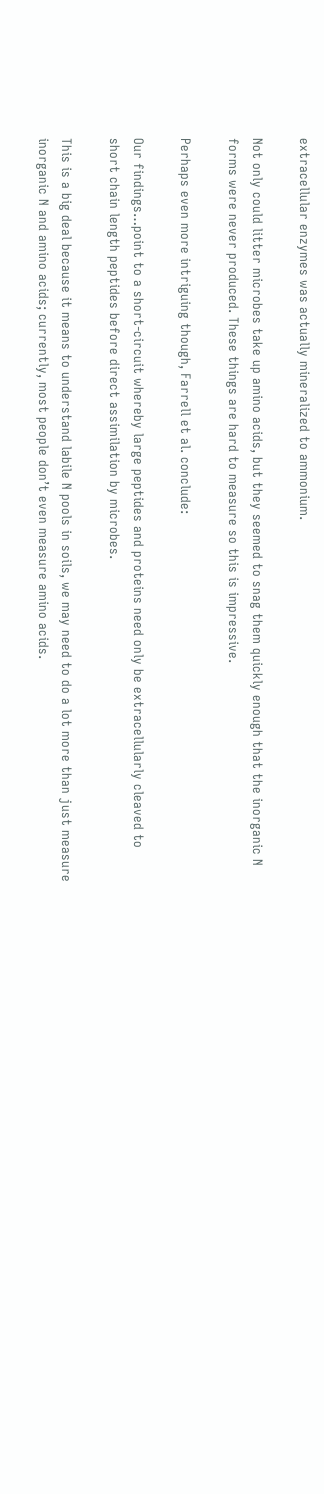extracellular enzymes was actually mineralized to ammonium.

Not only could litter microbes take up amino acids, but they seemed to snag them quickly enough that the inorganic N forms were never produced. These things are hard to measure so this is impressive.

Perhaps even more intriguing though, Farrell et al. conclude:

Our findings…point to a short-circuit whereby large peptides and proteins need only be extracellularly cleaved to short chain length peptides before direct assimilation by microbes.

This is a big deal because it means to understand labile N pools in soils, we may need to do a lot more than just measure inorganic N and amino acids; currently, most people don’t even measure amino acids.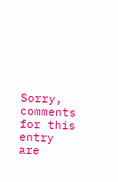Sorry, comments for this entry are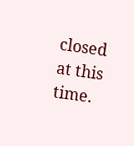closed at this time.